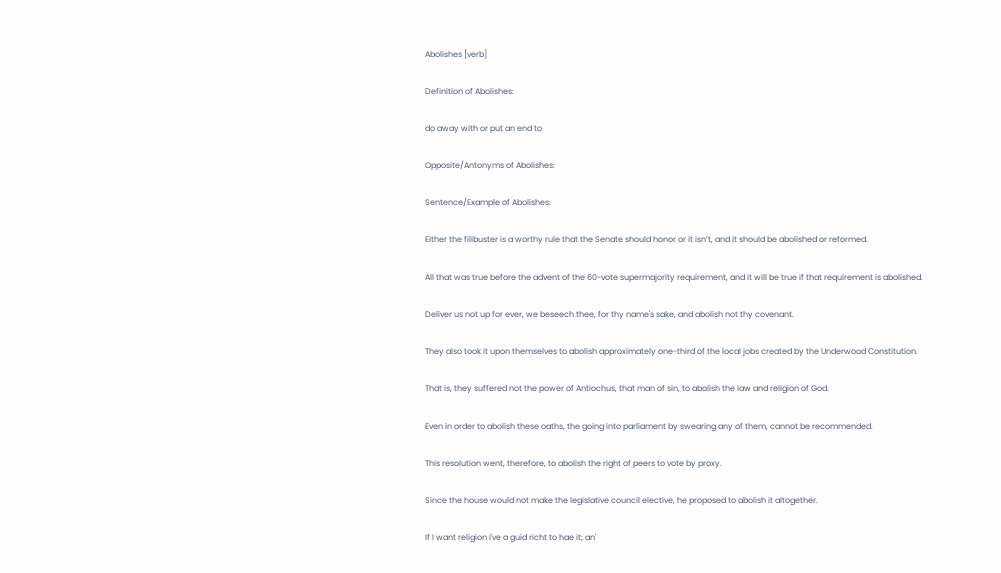Abolishes [verb]

Definition of Abolishes:

do away with or put an end to

Opposite/Antonyms of Abolishes:

Sentence/Example of Abolishes:

Either the filibuster is a worthy rule that the Senate should honor or it isn’t, and it should be abolished or reformed.

All that was true before the advent of the 60-vote supermajority requirement, and it will be true if that requirement is abolished.

Deliver us not up for ever, we beseech thee, for thy name's sake, and abolish not thy covenant.

They also took it upon themselves to abolish approximately one-third of the local jobs created by the Underwood Constitution.

That is, they suffered not the power of Antiochus, that man of sin, to abolish the law and religion of God.

Even in order to abolish these oaths, the going into parliament by swearing any of them, cannot be recommended.

This resolution went, therefore, to abolish the right of peers to vote by proxy.

Since the house would not make the legislative council elective, he proposed to abolish it altogether.

If I want religion I've a guid richt to hae it; an'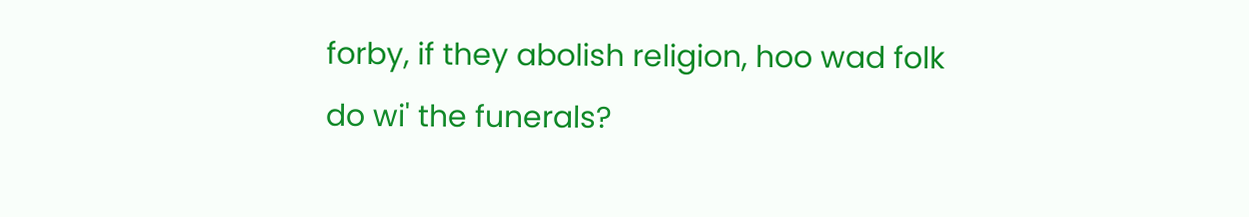forby, if they abolish religion, hoo wad folk do wi' the funerals?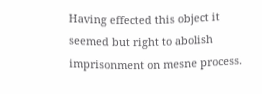Having effected this object it seemed but right to abolish imprisonment on mesne process.